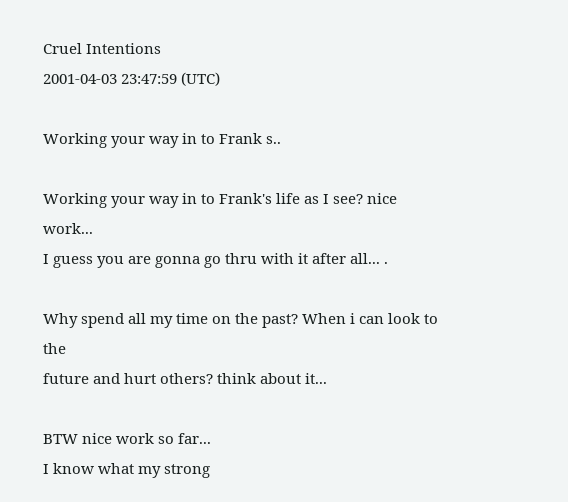Cruel Intentions
2001-04-03 23:47:59 (UTC)

Working your way in to Frank s..

Working your way in to Frank's life as I see? nice work...
I guess you are gonna go thru with it after all... .

Why spend all my time on the past? When i can look to the
future and hurt others? think about it...

BTW nice work so far...
I know what my strong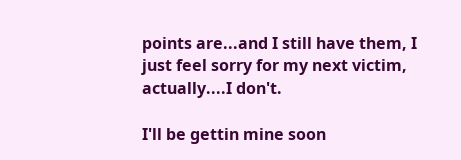points are...and I still have them, I
just feel sorry for my next victim, actually....I don't.

I'll be gettin mine soon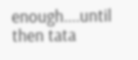enough....until then tata